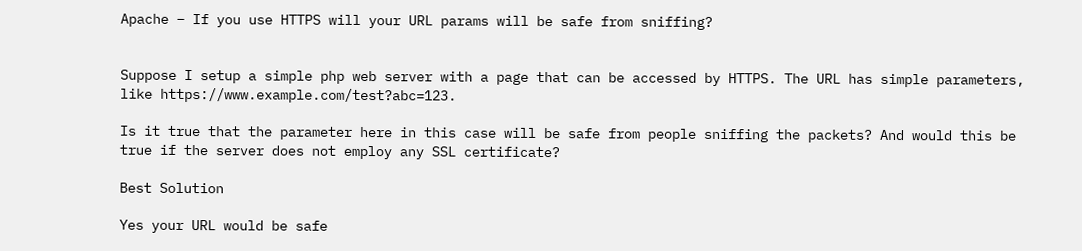Apache – If you use HTTPS will your URL params will be safe from sniffing?


Suppose I setup a simple php web server with a page that can be accessed by HTTPS. The URL has simple parameters, like https://www.example.com/test?abc=123.

Is it true that the parameter here in this case will be safe from people sniffing the packets? And would this be true if the server does not employ any SSL certificate?

Best Solution

Yes your URL would be safe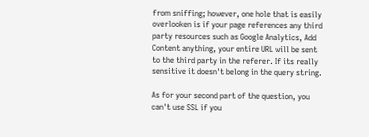from sniffing; however, one hole that is easily overlooken is if your page references any third party resources such as Google Analytics, Add Content anything, your entire URL will be sent to the third party in the referer. If its really sensitive it doesn't belong in the query string.

As for your second part of the question, you can't use SSL if you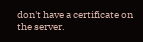don't have a certificate on the server.